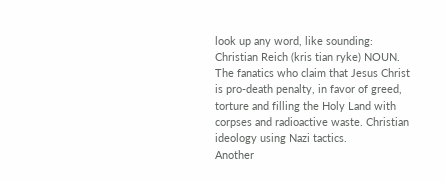look up any word, like sounding:
Christian Reich (kris tian ryke) NOUN. The fanatics who claim that Jesus Christ is pro-death penalty, in favor of greed, torture and filling the Holy Land with corpses and radioactive waste. Christian ideology using Nazi tactics.
Another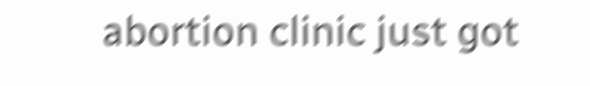abortion clinic just got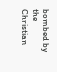bombed by the Christian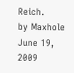Reich.
by Maxhole June 19, 2009